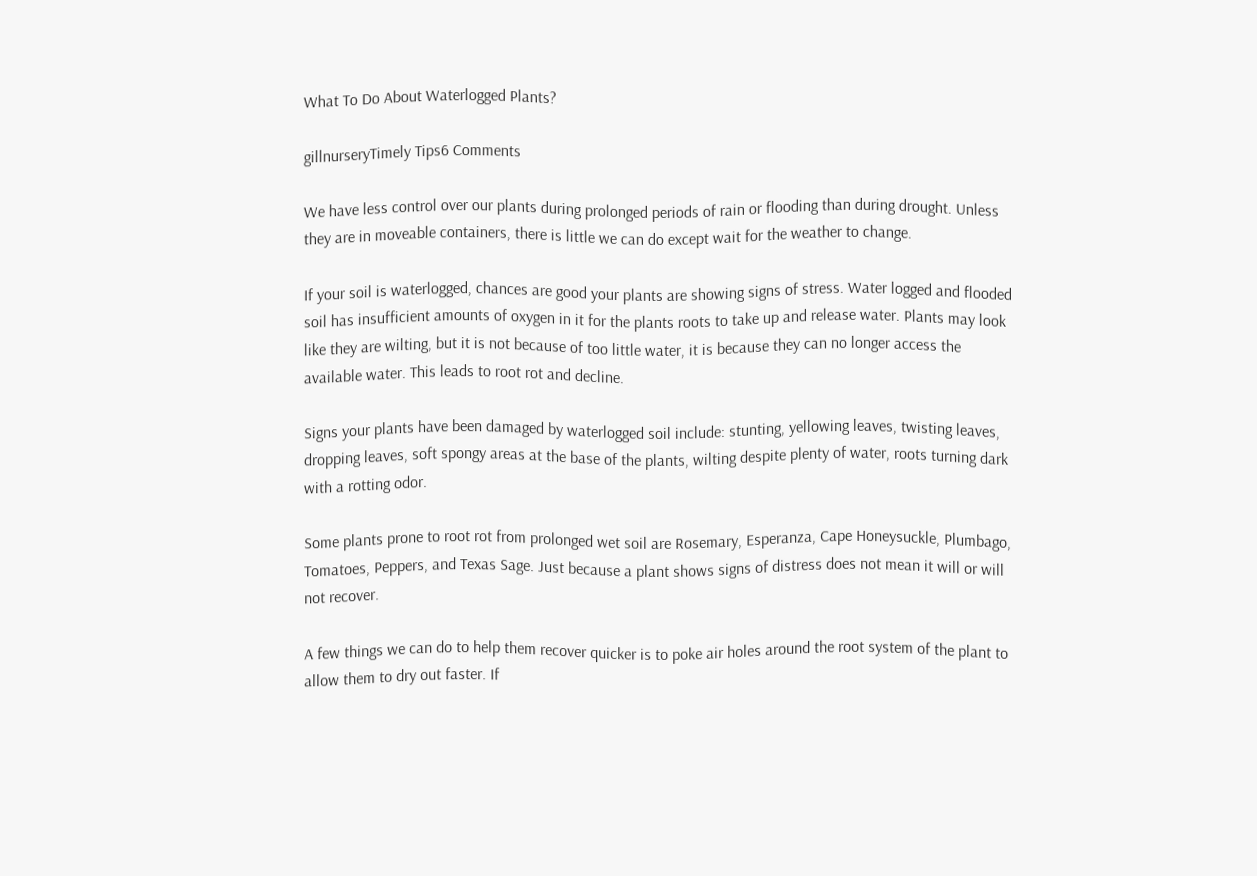What To Do About Waterlogged Plants?

gillnurseryTimely Tips6 Comments

We have less control over our plants during prolonged periods of rain or flooding than during drought. Unless they are in moveable containers, there is little we can do except wait for the weather to change.

If your soil is waterlogged, chances are good your plants are showing signs of stress. Water logged and flooded soil has insufficient amounts of oxygen in it for the plants roots to take up and release water. Plants may look like they are wilting, but it is not because of too little water, it is because they can no longer access the available water. This leads to root rot and decline.

Signs your plants have been damaged by waterlogged soil include: stunting, yellowing leaves, twisting leaves, dropping leaves, soft spongy areas at the base of the plants, wilting despite plenty of water, roots turning dark with a rotting odor.

Some plants prone to root rot from prolonged wet soil are Rosemary, Esperanza, Cape Honeysuckle, Plumbago, Tomatoes, Peppers, and Texas Sage. Just because a plant shows signs of distress does not mean it will or will not recover.

A few things we can do to help them recover quicker is to poke air holes around the root system of the plant to allow them to dry out faster. If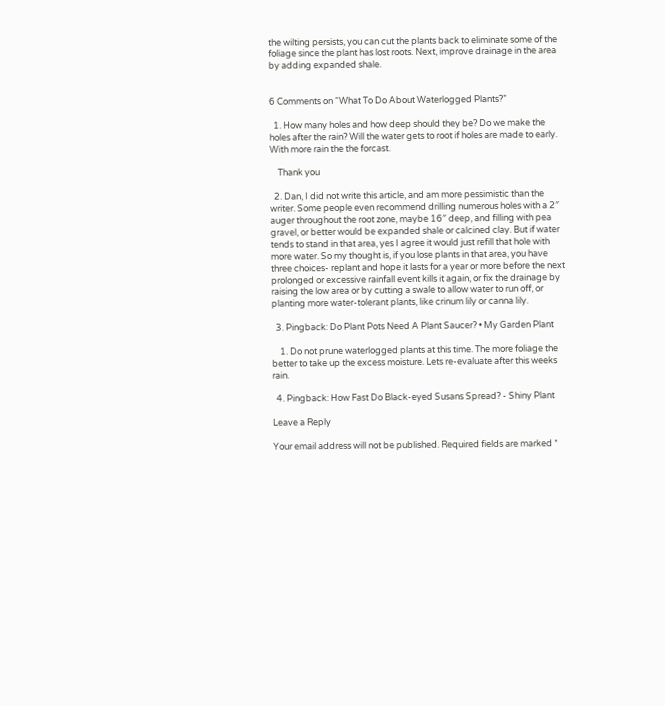the wilting persists, you can cut the plants back to eliminate some of the foliage since the plant has lost roots. Next, improve drainage in the area by adding expanded shale.


6 Comments on “What To Do About Waterlogged Plants?”

  1. How many holes and how deep should they be? Do we make the holes after the rain? Will the water gets to root if holes are made to early. With more rain the the forcast.

    Thank you

  2. Dan, I did not write this article, and am more pessimistic than the writer. Some people even recommend drilling numerous holes with a 2″ auger throughout the root zone, maybe 16″ deep, and filling with pea gravel, or better would be expanded shale or calcined clay. But if water tends to stand in that area, yes I agree it would just refill that hole with more water. So my thought is, if you lose plants in that area, you have three choices- replant and hope it lasts for a year or more before the next prolonged or excessive rainfall event kills it again, or fix the drainage by raising the low area or by cutting a swale to allow water to run off, or planting more water-tolerant plants, like crinum lily or canna lily.

  3. Pingback: Do Plant Pots Need A Plant Saucer? • My Garden Plant

    1. Do not prune waterlogged plants at this time. The more foliage the better to take up the excess moisture. Lets re-evaluate after this weeks rain.

  4. Pingback: How Fast Do Black-eyed Susans Spread? - Shiny Plant

Leave a Reply

Your email address will not be published. Required fields are marked *